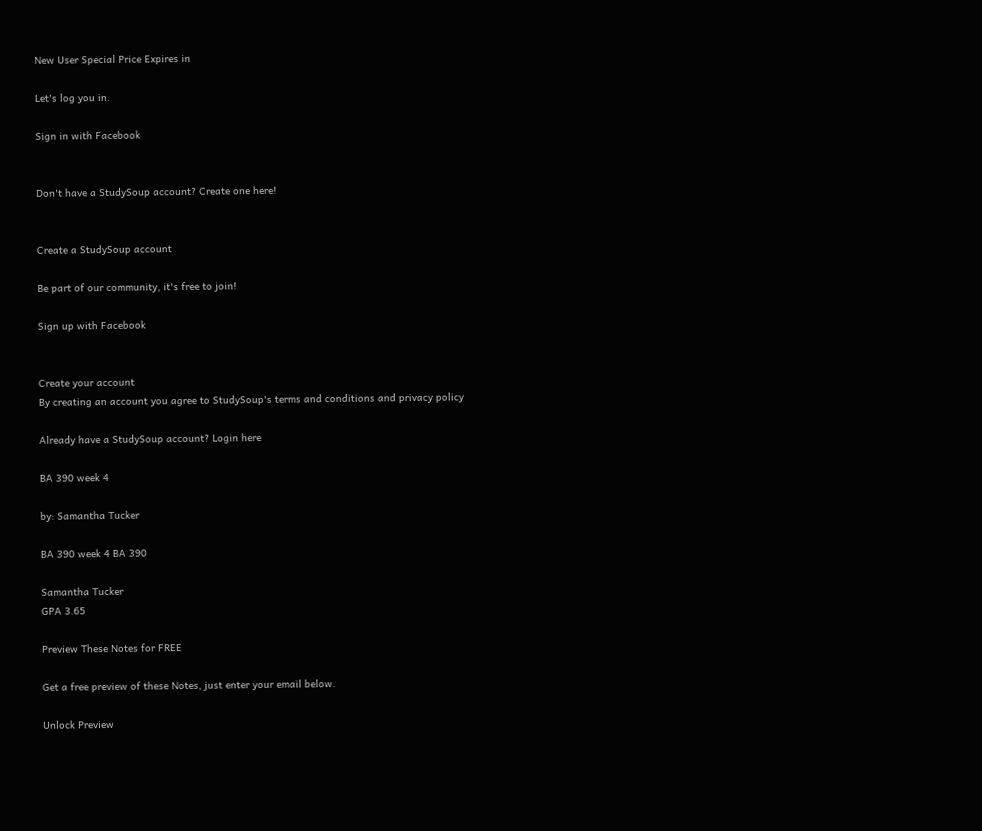New User Special Price Expires in

Let's log you in.

Sign in with Facebook


Don't have a StudySoup account? Create one here!


Create a StudySoup account

Be part of our community, it's free to join!

Sign up with Facebook


Create your account
By creating an account you agree to StudySoup's terms and conditions and privacy policy

Already have a StudySoup account? Login here

BA 390 week 4

by: Samantha Tucker

BA 390 week 4 BA 390

Samantha Tucker
GPA 3.65

Preview These Notes for FREE

Get a free preview of these Notes, just enter your email below.

Unlock Preview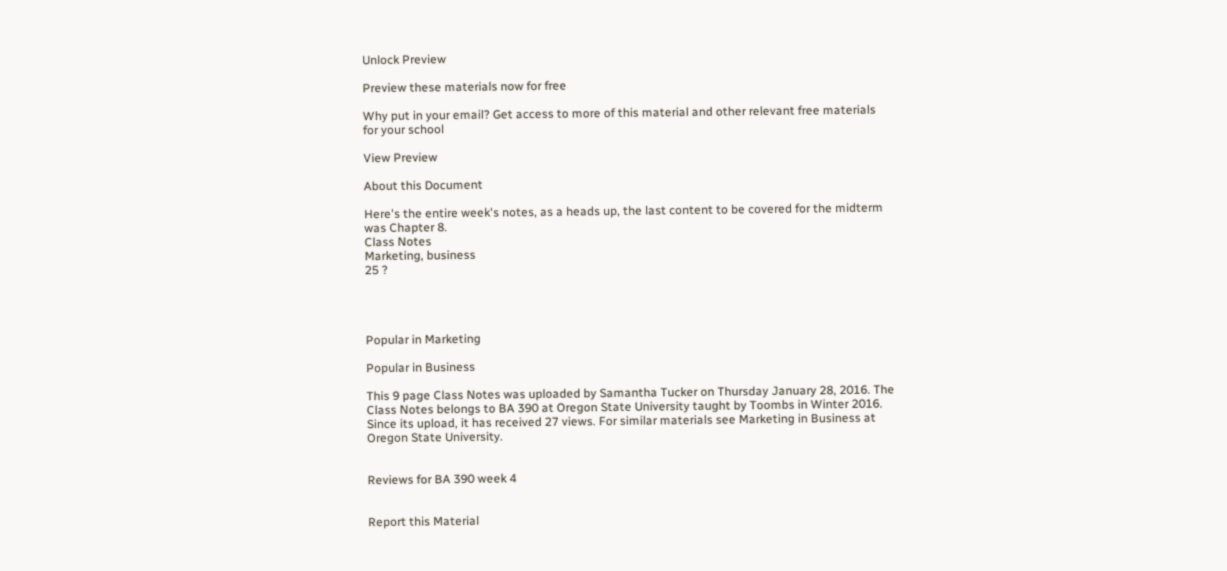Unlock Preview

Preview these materials now for free

Why put in your email? Get access to more of this material and other relevant free materials for your school

View Preview

About this Document

Here's the entire week's notes, as a heads up, the last content to be covered for the midterm was Chapter 8.
Class Notes
Marketing, business
25 ?




Popular in Marketing

Popular in Business

This 9 page Class Notes was uploaded by Samantha Tucker on Thursday January 28, 2016. The Class Notes belongs to BA 390 at Oregon State University taught by Toombs in Winter 2016. Since its upload, it has received 27 views. For similar materials see Marketing in Business at Oregon State University.


Reviews for BA 390 week 4


Report this Material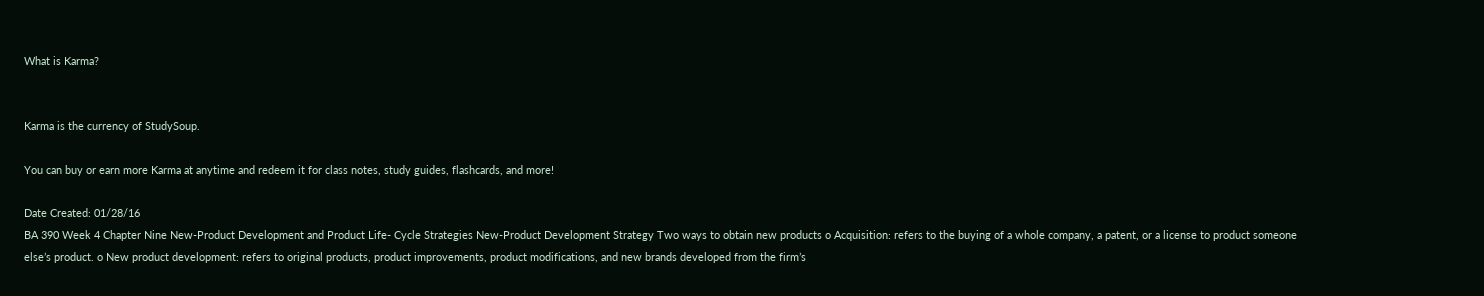What is Karma?


Karma is the currency of StudySoup.

You can buy or earn more Karma at anytime and redeem it for class notes, study guides, flashcards, and more!

Date Created: 01/28/16
BA 390 Week 4 Chapter Nine New-Product Development and Product Life- Cycle Strategies New-Product Development Strategy Two ways to obtain new products o Acquisition: refers to the buying of a whole company, a patent, or a license to product someone else’s product. o New product development: refers to original products, product improvements, product modifications, and new brands developed from the firm’s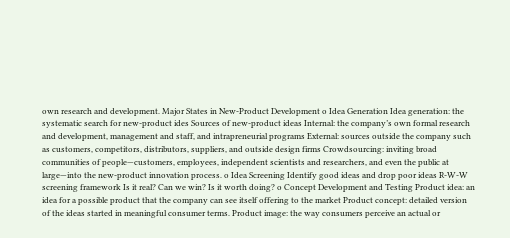own research and development. Major States in New-Product Development o Idea Generation Idea generation: the systematic search for new-product ides Sources of new-product ideas Internal: the company’s own formal research and development, management and staff, and intrapreneurial programs External: sources outside the company such as customers, competitors, distributors, suppliers, and outside design firms Crowdsourcing: inviting broad communities of people—customers, employees, independent scientists and researchers, and even the public at large—into the new-product innovation process. o Idea Screening Identify good ideas and drop poor ideas R-W-W screening framework Is it real? Can we win? Is it worth doing? o Concept Development and Testing Product idea: an idea for a possible product that the company can see itself offering to the market Product concept: detailed version of the ideas started in meaningful consumer terms. Product image: the way consumers perceive an actual or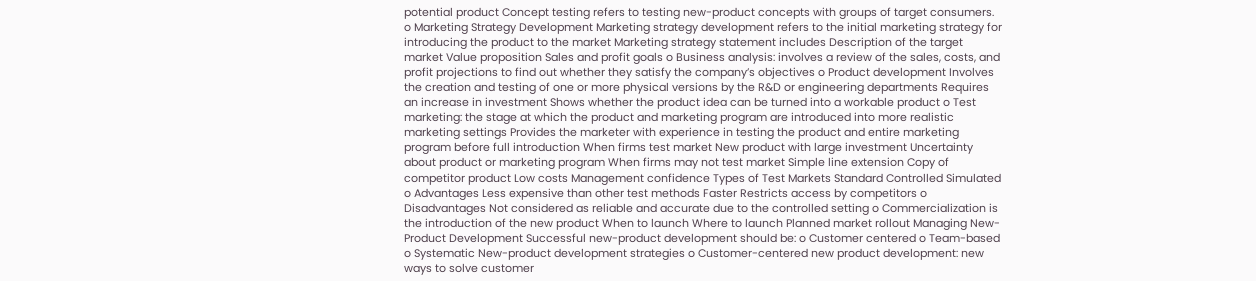potential product Concept testing refers to testing new-product concepts with groups of target consumers. o Marketing Strategy Development Marketing strategy development refers to the initial marketing strategy for introducing the product to the market Marketing strategy statement includes Description of the target market Value proposition Sales and profit goals o Business analysis: involves a review of the sales, costs, and profit projections to find out whether they satisfy the company’s objectives o Product development Involves the creation and testing of one or more physical versions by the R&D or engineering departments Requires an increase in investment Shows whether the product idea can be turned into a workable product o Test marketing: the stage at which the product and marketing program are introduced into more realistic marketing settings Provides the marketer with experience in testing the product and entire marketing program before full introduction When firms test market New product with large investment Uncertainty about product or marketing program When firms may not test market Simple line extension Copy of competitor product Low costs Management confidence Types of Test Markets Standard Controlled Simulated o Advantages Less expensive than other test methods Faster Restricts access by competitors o Disadvantages Not considered as reliable and accurate due to the controlled setting o Commercialization is the introduction of the new product When to launch Where to launch Planned market rollout Managing New-Product Development Successful new-product development should be: o Customer centered o Team-based o Systematic New-product development strategies o Customer-centered new product development: new ways to solve customer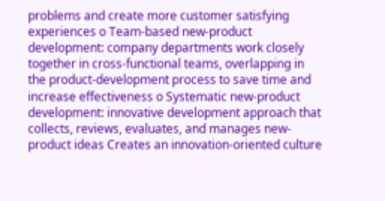problems and create more customer satisfying experiences o Team-based new-product development: company departments work closely together in cross-functional teams, overlapping in the product-development process to save time and increase effectiveness o Systematic new-product development: innovative development approach that collects, reviews, evaluates, and manages new-product ideas Creates an innovation-oriented culture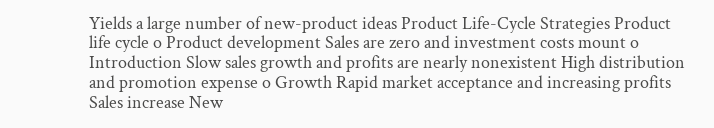Yields a large number of new-product ideas Product Life-Cycle Strategies Product life cycle o Product development Sales are zero and investment costs mount o Introduction Slow sales growth and profits are nearly nonexistent High distribution and promotion expense o Growth Rapid market acceptance and increasing profits Sales increase New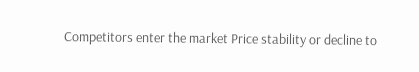Competitors enter the market Price stability or decline to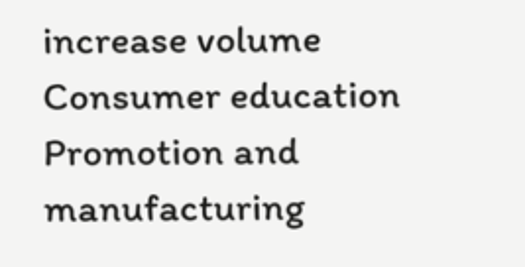increase volume Consumer education Promotion and manufacturing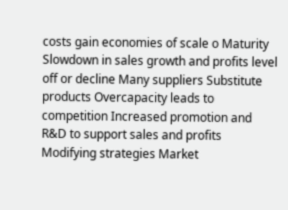costs gain economies of scale o Maturity Slowdown in sales growth and profits level off or decline Many suppliers Substitute products Overcapacity leads to competition Increased promotion and R&D to support sales and profits Modifying strategies Market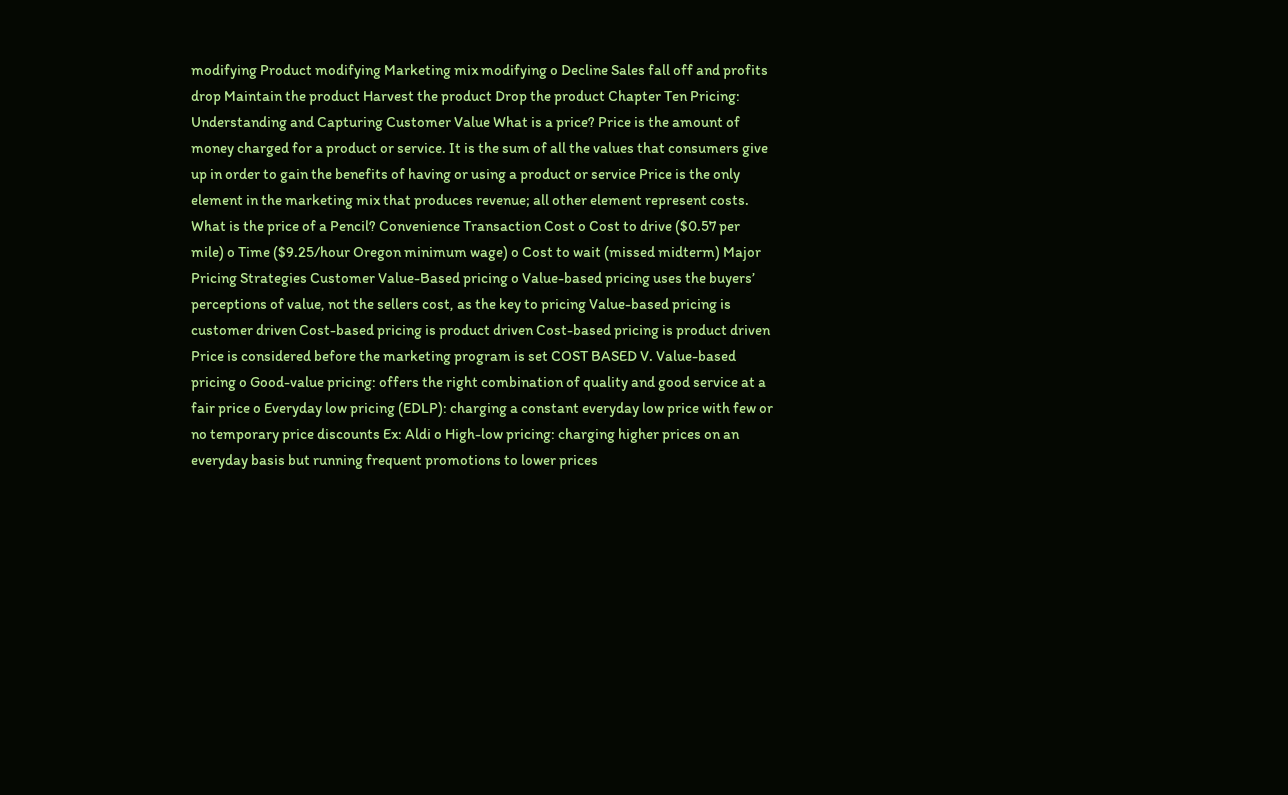modifying Product modifying Marketing mix modifying o Decline Sales fall off and profits drop Maintain the product Harvest the product Drop the product Chapter Ten Pricing: Understanding and Capturing Customer Value What is a price? Price is the amount of money charged for a product or service. It is the sum of all the values that consumers give up in order to gain the benefits of having or using a product or service Price is the only element in the marketing mix that produces revenue; all other element represent costs. What is the price of a Pencil? Convenience Transaction Cost o Cost to drive ($0.57 per mile) o Time ($9.25/hour Oregon minimum wage) o Cost to wait (missed midterm) Major Pricing Strategies Customer Value-Based pricing o Value-based pricing uses the buyers’ perceptions of value, not the sellers cost, as the key to pricing Value-based pricing is customer driven Cost-based pricing is product driven Cost-based pricing is product driven Price is considered before the marketing program is set COST BASED V. Value-based pricing o Good-value pricing: offers the right combination of quality and good service at a fair price o Everyday low pricing (EDLP): charging a constant everyday low price with few or no temporary price discounts Ex: Aldi o High-low pricing: charging higher prices on an everyday basis but running frequent promotions to lower prices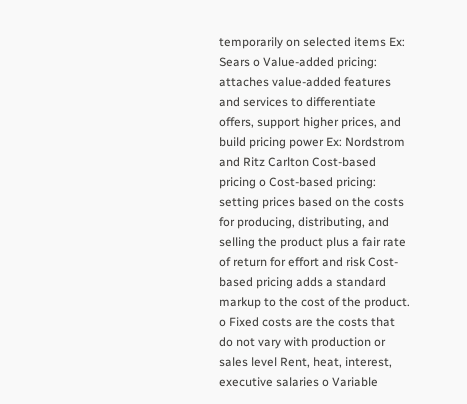temporarily on selected items Ex: Sears o Value-added pricing: attaches value-added features and services to differentiate offers, support higher prices, and build pricing power Ex: Nordstrom and Ritz Carlton Cost-based pricing o Cost-based pricing: setting prices based on the costs for producing, distributing, and selling the product plus a fair rate of return for effort and risk Cost-based pricing adds a standard markup to the cost of the product. o Fixed costs are the costs that do not vary with production or sales level Rent, heat, interest, executive salaries o Variable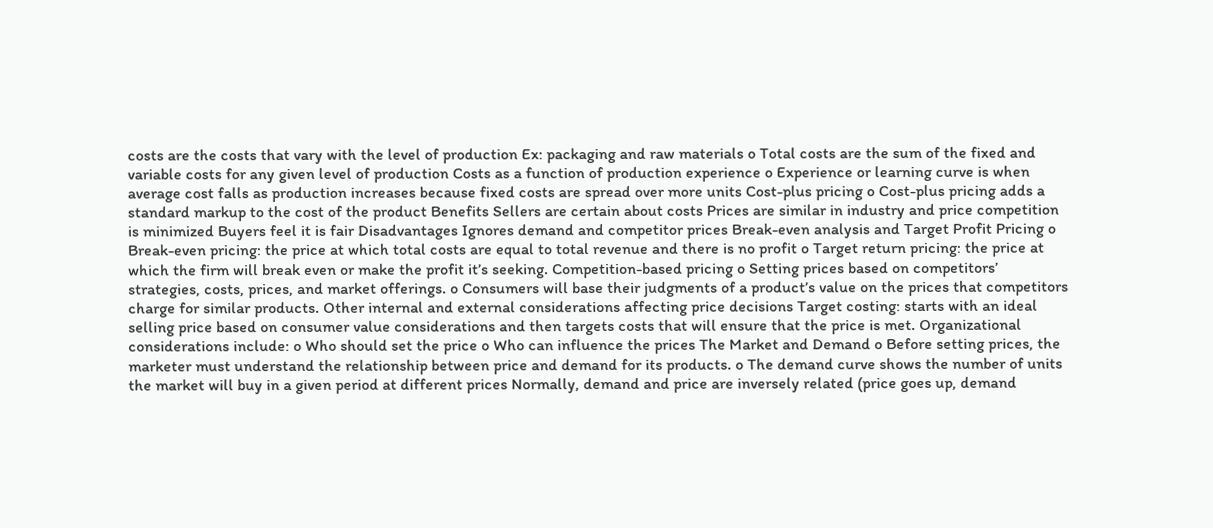costs are the costs that vary with the level of production Ex: packaging and raw materials o Total costs are the sum of the fixed and variable costs for any given level of production Costs as a function of production experience o Experience or learning curve is when average cost falls as production increases because fixed costs are spread over more units Cost-plus pricing o Cost-plus pricing adds a standard markup to the cost of the product Benefits Sellers are certain about costs Prices are similar in industry and price competition is minimized Buyers feel it is fair Disadvantages Ignores demand and competitor prices Break-even analysis and Target Profit Pricing o Break-even pricing: the price at which total costs are equal to total revenue and there is no profit o Target return pricing: the price at which the firm will break even or make the profit it’s seeking. Competition-based pricing o Setting prices based on competitors’ strategies, costs, prices, and market offerings. o Consumers will base their judgments of a product’s value on the prices that competitors charge for similar products. Other internal and external considerations affecting price decisions Target costing: starts with an ideal selling price based on consumer value considerations and then targets costs that will ensure that the price is met. Organizational considerations include: o Who should set the price o Who can influence the prices The Market and Demand o Before setting prices, the marketer must understand the relationship between price and demand for its products. o The demand curve shows the number of units the market will buy in a given period at different prices Normally, demand and price are inversely related (price goes up, demand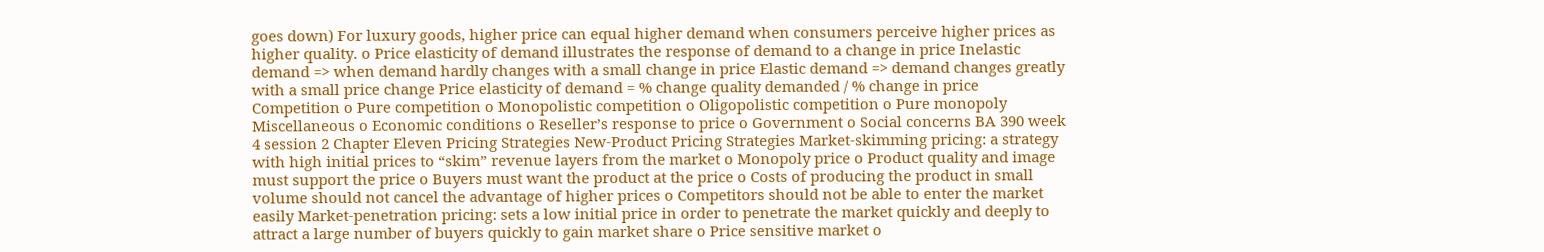goes down) For luxury goods, higher price can equal higher demand when consumers perceive higher prices as higher quality. o Price elasticity of demand illustrates the response of demand to a change in price Inelastic demand => when demand hardly changes with a small change in price Elastic demand => demand changes greatly with a small price change Price elasticity of demand = % change quality demanded / % change in price Competition o Pure competition o Monopolistic competition o Oligopolistic competition o Pure monopoly Miscellaneous o Economic conditions o Reseller’s response to price o Government o Social concerns BA 390 week 4 session 2 Chapter Eleven Pricing Strategies New-Product Pricing Strategies Market-skimming pricing: a strategy with high initial prices to “skim” revenue layers from the market o Monopoly price o Product quality and image must support the price o Buyers must want the product at the price o Costs of producing the product in small volume should not cancel the advantage of higher prices o Competitors should not be able to enter the market easily Market-penetration pricing: sets a low initial price in order to penetrate the market quickly and deeply to attract a large number of buyers quickly to gain market share o Price sensitive market o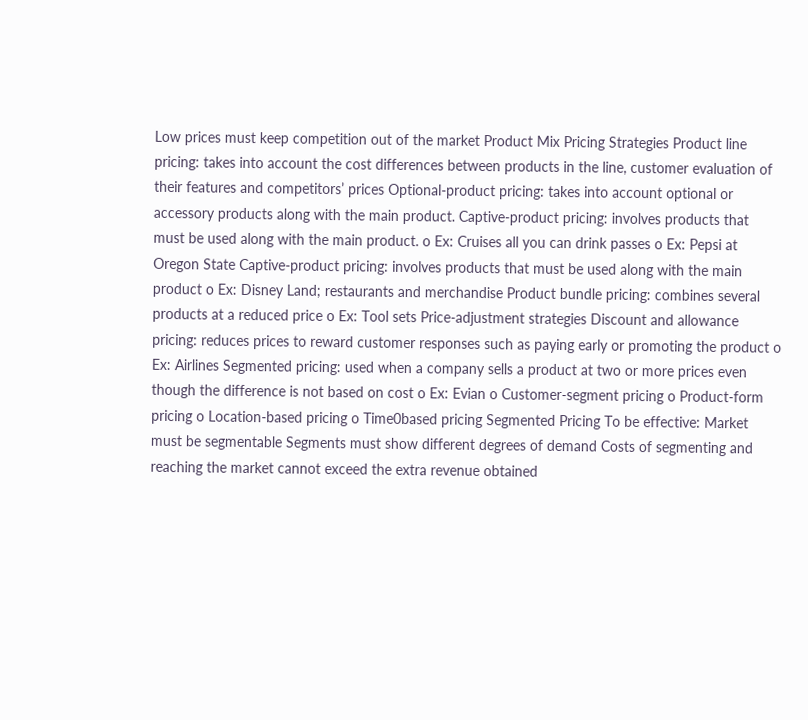Low prices must keep competition out of the market Product Mix Pricing Strategies Product line pricing: takes into account the cost differences between products in the line, customer evaluation of their features and competitors’ prices Optional-product pricing: takes into account optional or accessory products along with the main product. Captive-product pricing: involves products that must be used along with the main product. o Ex: Cruises all you can drink passes o Ex: Pepsi at Oregon State Captive-product pricing: involves products that must be used along with the main product o Ex: Disney Land; restaurants and merchandise Product bundle pricing: combines several products at a reduced price o Ex: Tool sets Price-adjustment strategies Discount and allowance pricing: reduces prices to reward customer responses such as paying early or promoting the product o Ex: Airlines Segmented pricing: used when a company sells a product at two or more prices even though the difference is not based on cost o Ex: Evian o Customer-segment pricing o Product-form pricing o Location-based pricing o Time0based pricing Segmented Pricing To be effective: Market must be segmentable Segments must show different degrees of demand Costs of segmenting and reaching the market cannot exceed the extra revenue obtained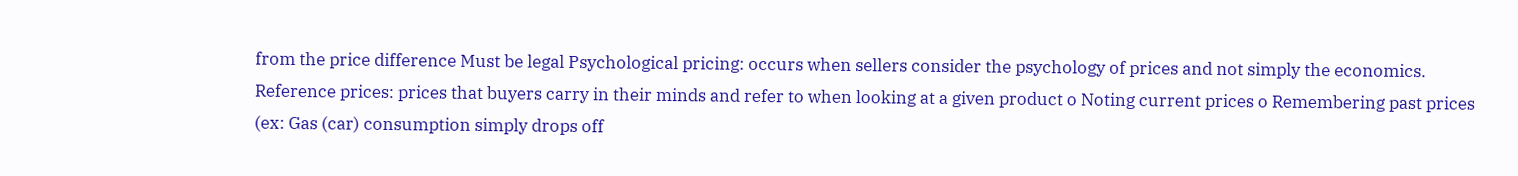from the price difference Must be legal Psychological pricing: occurs when sellers consider the psychology of prices and not simply the economics. Reference prices: prices that buyers carry in their minds and refer to when looking at a given product o Noting current prices o Remembering past prices (ex: Gas (car) consumption simply drops off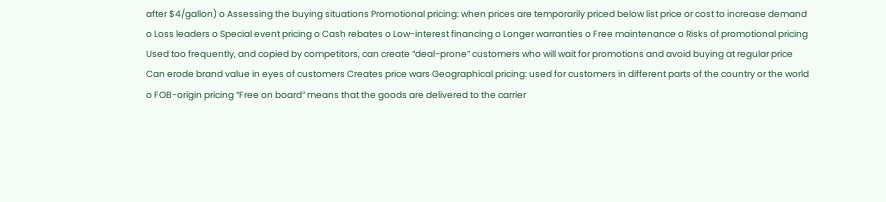after $4/gallon) o Assessing the buying situations Promotional pricing: when prices are temporarily priced below list price or cost to increase demand o Loss leaders o Special event pricing o Cash rebates o Low-interest financing o Longer warranties o Free maintenance o Risks of promotional pricing Used too frequently, and copied by competitors, can create “deal-prone” customers who will wait for promotions and avoid buying at regular price Can erode brand value in eyes of customers Creates price wars Geographical pricing: used for customers in different parts of the country or the world o FOB-origin pricing “Free on board” means that the goods are delivered to the carrier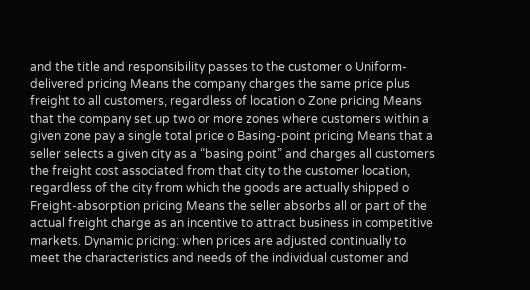and the title and responsibility passes to the customer o Uniform-delivered pricing Means the company charges the same price plus freight to all customers, regardless of location o Zone pricing Means that the company set up two or more zones where customers within a given zone pay a single total price o Basing-point pricing Means that a seller selects a given city as a “basing point” and charges all customers the freight cost associated from that city to the customer location, regardless of the city from which the goods are actually shipped o Freight-absorption pricing Means the seller absorbs all or part of the actual freight charge as an incentive to attract business in competitive markets. Dynamic pricing: when prices are adjusted continually to meet the characteristics and needs of the individual customer and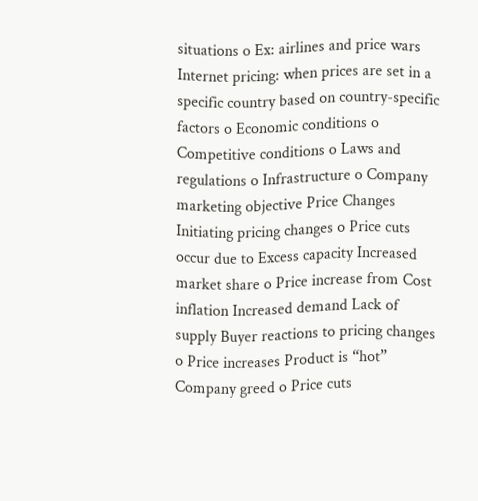situations o Ex: airlines and price wars Internet pricing: when prices are set in a specific country based on country-specific factors o Economic conditions o Competitive conditions o Laws and regulations o Infrastructure o Company marketing objective Price Changes Initiating pricing changes o Price cuts occur due to Excess capacity Increased market share o Price increase from Cost inflation Increased demand Lack of supply Buyer reactions to pricing changes o Price increases Product is “hot” Company greed o Price cuts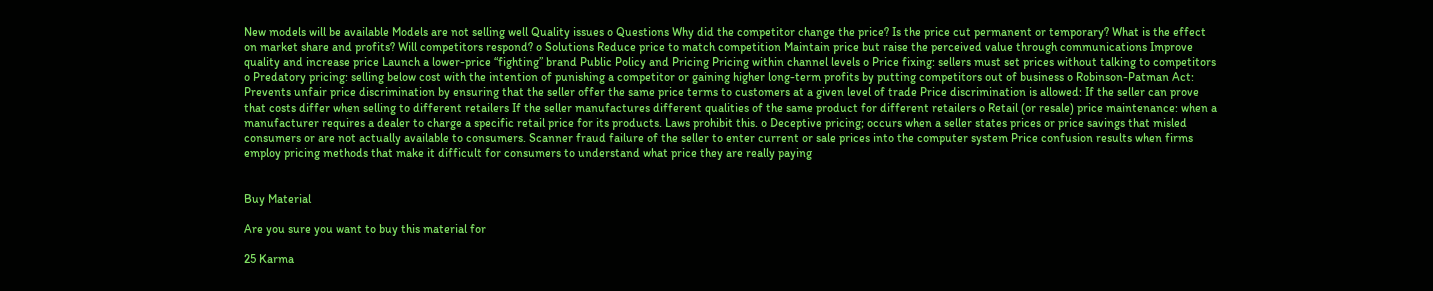New models will be available Models are not selling well Quality issues o Questions Why did the competitor change the price? Is the price cut permanent or temporary? What is the effect on market share and profits? Will competitors respond? o Solutions Reduce price to match competition Maintain price but raise the perceived value through communications Improve quality and increase price Launch a lower-price “fighting” brand Public Policy and Pricing Pricing within channel levels o Price fixing: sellers must set prices without talking to competitors o Predatory pricing: selling below cost with the intention of punishing a competitor or gaining higher long-term profits by putting competitors out of business o Robinson-Patman Act: Prevents unfair price discrimination by ensuring that the seller offer the same price terms to customers at a given level of trade Price discrimination is allowed: If the seller can prove that costs differ when selling to different retailers If the seller manufactures different qualities of the same product for different retailers o Retail (or resale) price maintenance: when a manufacturer requires a dealer to charge a specific retail price for its products. Laws prohibit this. o Deceptive pricing; occurs when a seller states prices or price savings that misled consumers or are not actually available to consumers. Scanner fraud failure of the seller to enter current or sale prices into the computer system Price confusion results when firms employ pricing methods that make it difficult for consumers to understand what price they are really paying


Buy Material

Are you sure you want to buy this material for

25 Karma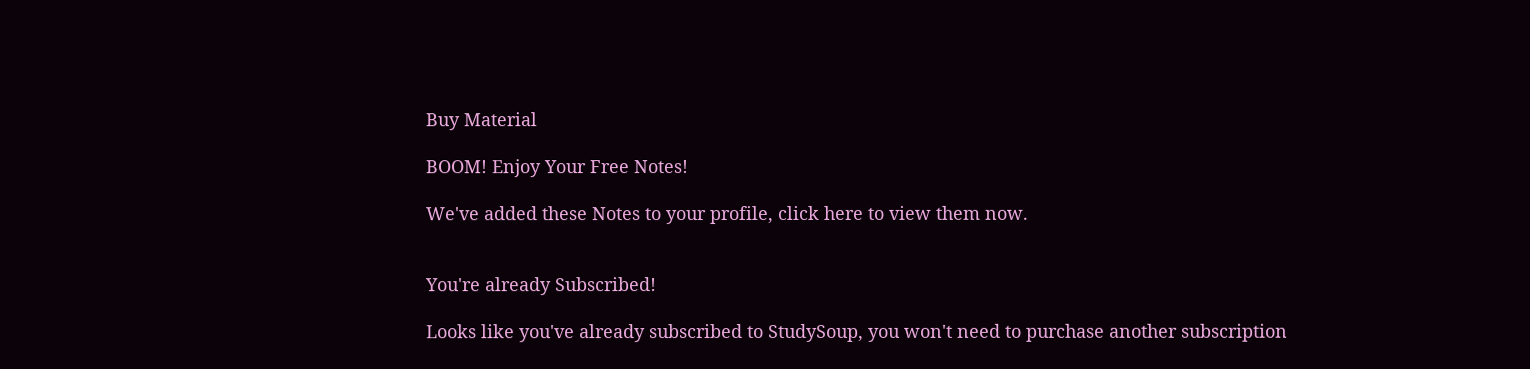Buy Material

BOOM! Enjoy Your Free Notes!

We've added these Notes to your profile, click here to view them now.


You're already Subscribed!

Looks like you've already subscribed to StudySoup, you won't need to purchase another subscription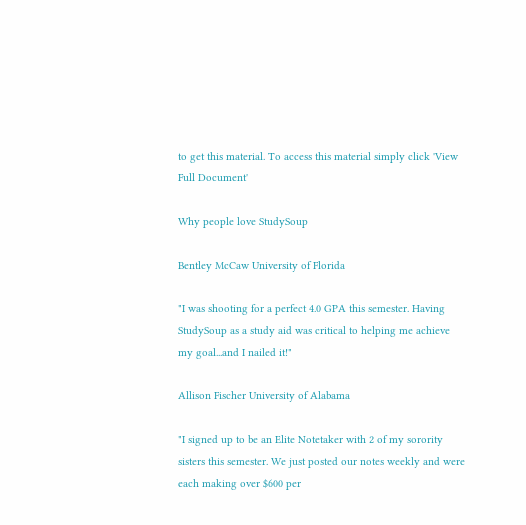to get this material. To access this material simply click 'View Full Document'

Why people love StudySoup

Bentley McCaw University of Florida

"I was shooting for a perfect 4.0 GPA this semester. Having StudySoup as a study aid was critical to helping me achieve my goal...and I nailed it!"

Allison Fischer University of Alabama

"I signed up to be an Elite Notetaker with 2 of my sorority sisters this semester. We just posted our notes weekly and were each making over $600 per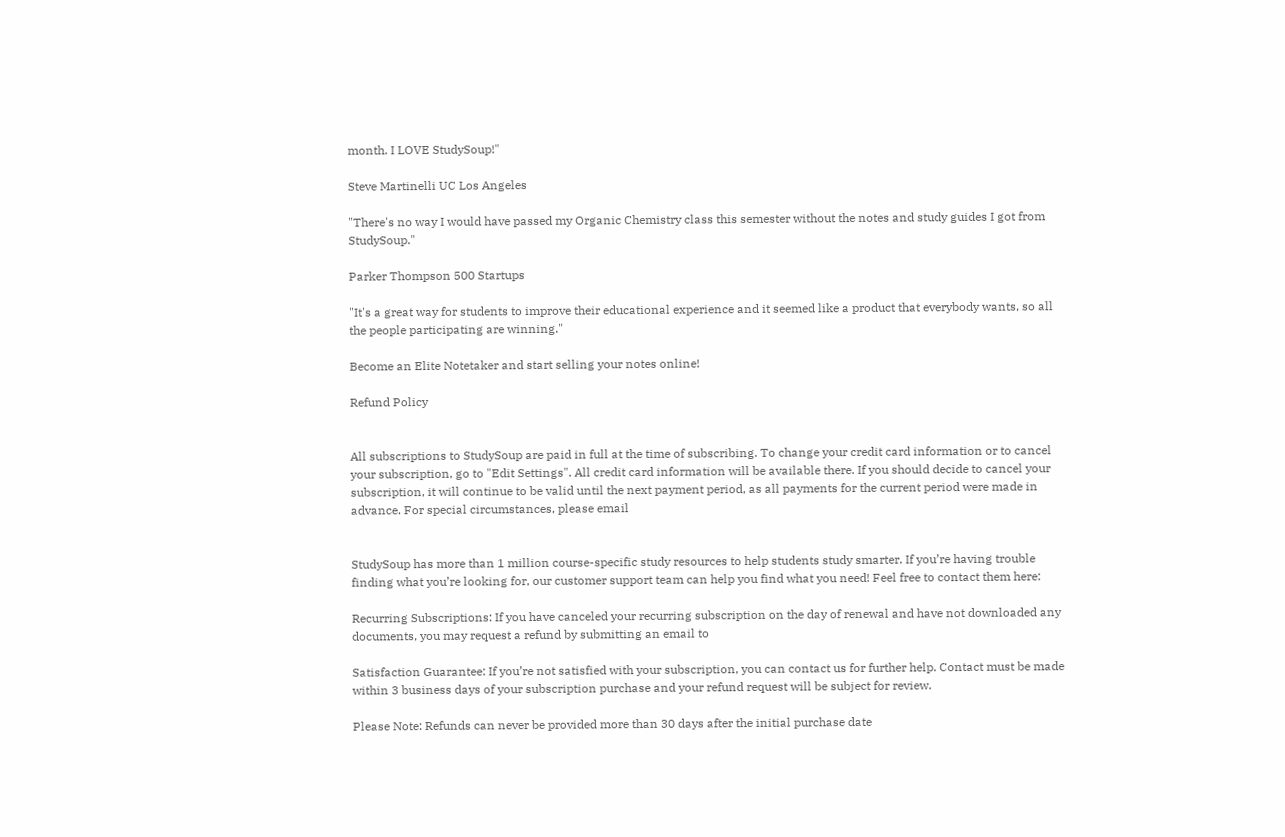month. I LOVE StudySoup!"

Steve Martinelli UC Los Angeles

"There's no way I would have passed my Organic Chemistry class this semester without the notes and study guides I got from StudySoup."

Parker Thompson 500 Startups

"It's a great way for students to improve their educational experience and it seemed like a product that everybody wants, so all the people participating are winning."

Become an Elite Notetaker and start selling your notes online!

Refund Policy


All subscriptions to StudySoup are paid in full at the time of subscribing. To change your credit card information or to cancel your subscription, go to "Edit Settings". All credit card information will be available there. If you should decide to cancel your subscription, it will continue to be valid until the next payment period, as all payments for the current period were made in advance. For special circumstances, please email


StudySoup has more than 1 million course-specific study resources to help students study smarter. If you’re having trouble finding what you’re looking for, our customer support team can help you find what you need! Feel free to contact them here:

Recurring Subscriptions: If you have canceled your recurring subscription on the day of renewal and have not downloaded any documents, you may request a refund by submitting an email to

Satisfaction Guarantee: If you’re not satisfied with your subscription, you can contact us for further help. Contact must be made within 3 business days of your subscription purchase and your refund request will be subject for review.

Please Note: Refunds can never be provided more than 30 days after the initial purchase date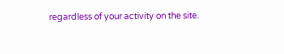regardless of your activity on the site.